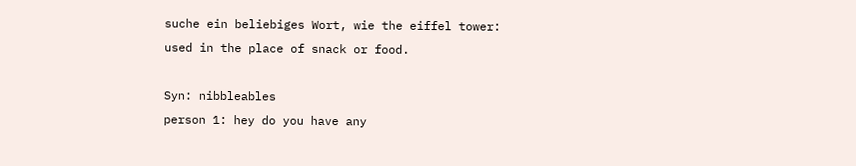suche ein beliebiges Wort, wie the eiffel tower:
used in the place of snack or food.

Syn: nibbleables
person 1: hey do you have any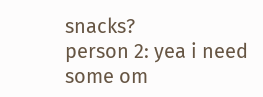snacks?
person 2: yea i need some om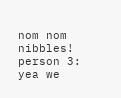nom nom nibbles!
person 3: yea we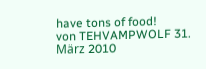have tons of food!
von TEHVAMPWOLF 31. März 2010